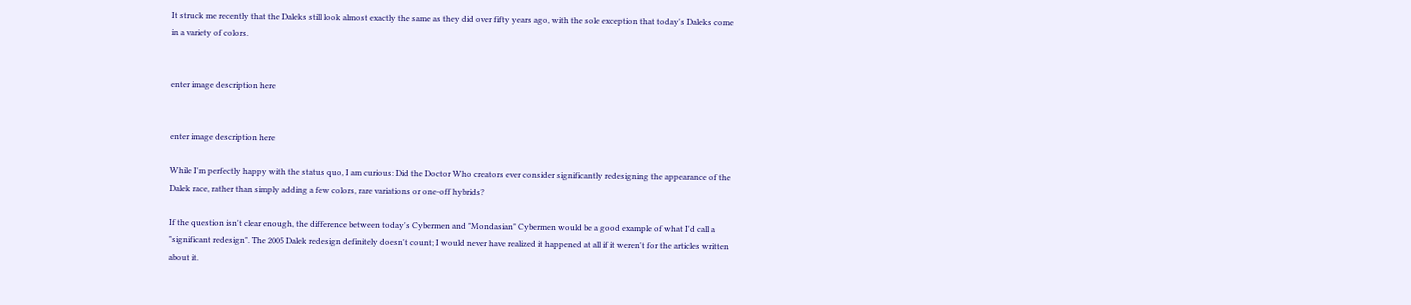It struck me recently that the Daleks still look almost exactly the same as they did over fifty years ago, with the sole exception that today's Daleks come in a variety of colors.


enter image description here


enter image description here

While I'm perfectly happy with the status quo, I am curious: Did the Doctor Who creators ever consider significantly redesigning the appearance of the Dalek race, rather than simply adding a few colors, rare variations or one-off hybrids?

If the question isn't clear enough, the difference between today's Cybermen and "Mondasian" Cybermen would be a good example of what I'd call a "significant redesign". The 2005 Dalek redesign definitely doesn't count; I would never have realized it happened at all if it weren't for the articles written about it.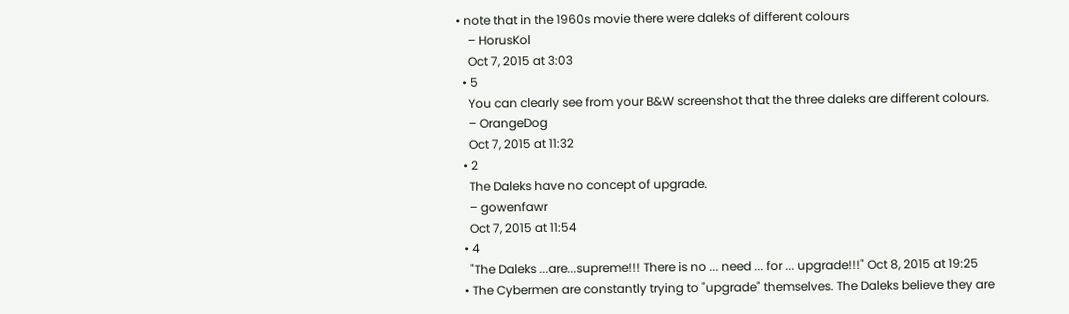• note that in the 1960s movie there were daleks of different colours
    – HorusKol
    Oct 7, 2015 at 3:03
  • 5
    You can clearly see from your B&W screenshot that the three daleks are different colours.
    – OrangeDog
    Oct 7, 2015 at 11:32
  • 2
    The Daleks have no concept of upgrade.
    – gowenfawr
    Oct 7, 2015 at 11:54
  • 4
    "The Daleks ...are...supreme!!! There is no ... need ... for ... upgrade!!!" Oct 8, 2015 at 19:25
  • The Cybermen are constantly trying to "upgrade" themselves. The Daleks believe they are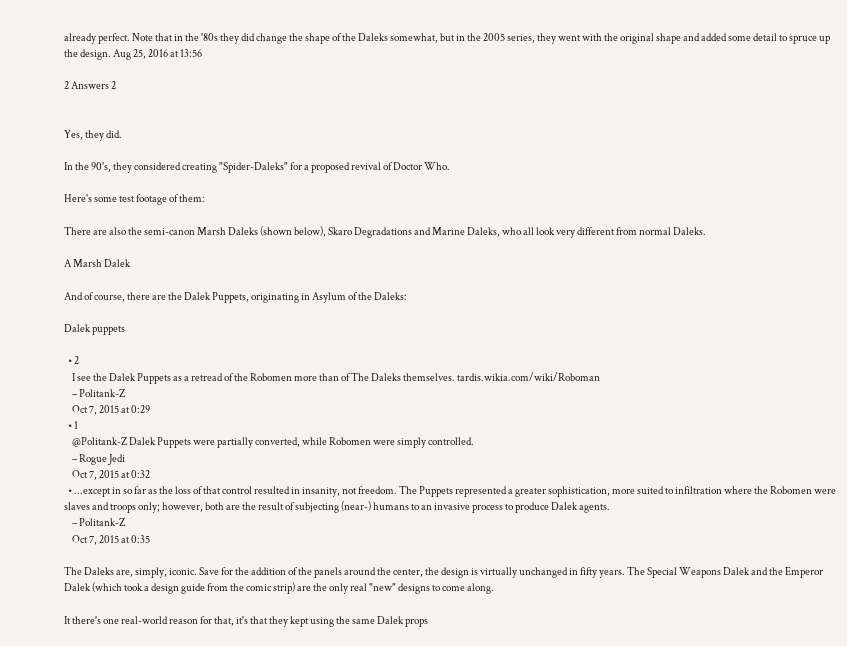already perfect. Note that in the '80s they did change the shape of the Daleks somewhat, but in the 2005 series, they went with the original shape and added some detail to spruce up the design. Aug 25, 2016 at 13:56

2 Answers 2


Yes, they did.

In the 90's, they considered creating "Spider-Daleks" for a proposed revival of Doctor Who.

Here's some test footage of them:

There are also the semi-canon Marsh Daleks (shown below), Skaro Degradations and Marine Daleks, who all look very different from normal Daleks.

A Marsh Dalek

And of course, there are the Dalek Puppets, originating in Asylum of the Daleks:

Dalek puppets

  • 2
    I see the Dalek Puppets as a retread of the Robomen more than of The Daleks themselves. tardis.wikia.com/wiki/Roboman
    – Politank-Z
    Oct 7, 2015 at 0:29
  • 1
    @Politank-Z Dalek Puppets were partially converted, while Robomen were simply controlled.
    – Rogue Jedi
    Oct 7, 2015 at 0:32
  • ...except in so far as the loss of that control resulted in insanity, not freedom. The Puppets represented a greater sophistication, more suited to infiltration where the Robomen were slaves and troops only; however, both are the result of subjecting (near-) humans to an invasive process to produce Dalek agents.
    – Politank-Z
    Oct 7, 2015 at 0:35

The Daleks are, simply, iconic. Save for the addition of the panels around the center, the design is virtually unchanged in fifty years. The Special Weapons Dalek and the Emperor Dalek (which took a design guide from the comic strip) are the only real "new" designs to come along.

It there's one real-world reason for that, it's that they kept using the same Dalek props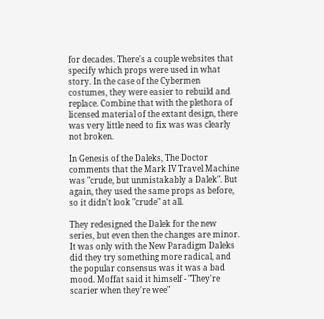for decades. There's a couple websites that specify which props were used in what story. In the case of the Cybermen costumes, they were easier to rebuild and replace. Combine that with the plethora of licensed material of the extant design, there was very little need to fix was was clearly not broken.

In Genesis of the Daleks, The Doctor comments that the Mark IV Travel Machine was "crude, but unmistakably a Dalek". But again, they used the same props as before, so it didn't look "crude" at all.

They redesigned the Dalek for the new series, but even then the changes are minor. It was only with the New Paradigm Daleks did they try something more radical, and the popular consensus was it was a bad mood. Moffat said it himself - "They're scarier when they're wee"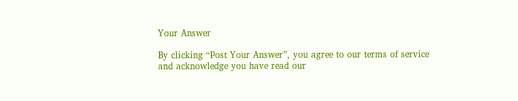Your Answer

By clicking “Post Your Answer”, you agree to our terms of service and acknowledge you have read our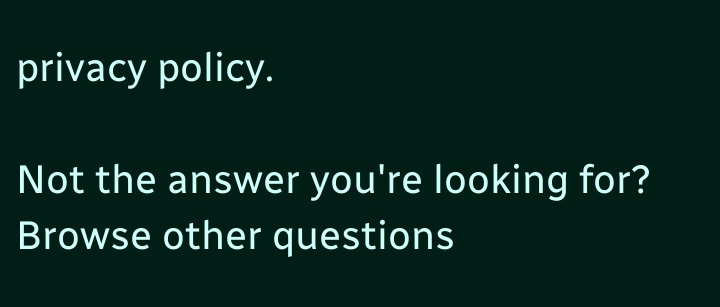privacy policy.

Not the answer you're looking for? Browse other questions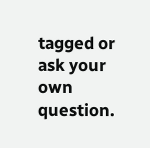tagged or ask your own question.